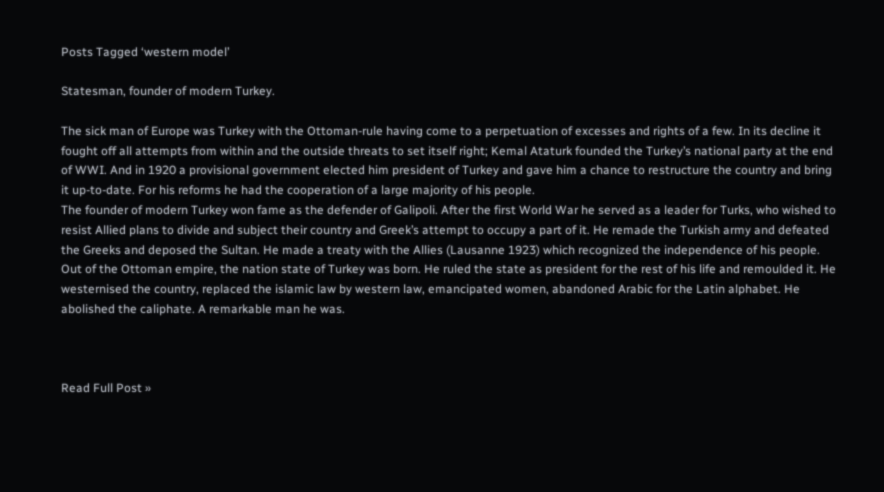Posts Tagged ‘western model’

Statesman, founder of modern Turkey.

The sick man of Europe was Turkey with the Ottoman-rule having come to a perpetuation of excesses and rights of a few. In its decline it fought off all attempts from within and the outside threats to set itself right; Kemal Ataturk founded the Turkey’s national party at the end of WWI. And in 1920 a provisional government elected him president of Turkey and gave him a chance to restructure the country and bring it up-to-date. For his reforms he had the cooperation of a large majority of his people.
The founder of modern Turkey won fame as the defender of Galipoli. After the first World War he served as a leader for Turks, who wished to resist Allied plans to divide and subject their country and Greek’s attempt to occupy a part of it. He remade the Turkish army and defeated the Greeks and deposed the Sultan. He made a treaty with the Allies (Lausanne 1923) which recognized the independence of his people. Out of the Ottoman empire, the nation state of Turkey was born. He ruled the state as president for the rest of his life and remoulded it. He westernised the country, replaced the islamic law by western law, emancipated women, abandoned Arabic for the Latin alphabet. He abolished the caliphate. A remarkable man he was.



Read Full Post »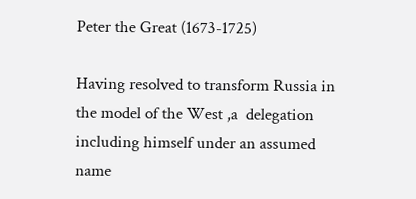Peter the Great (1673-1725)

Having resolved to transform Russia in the model of the West ,a  delegation including himself under an assumed name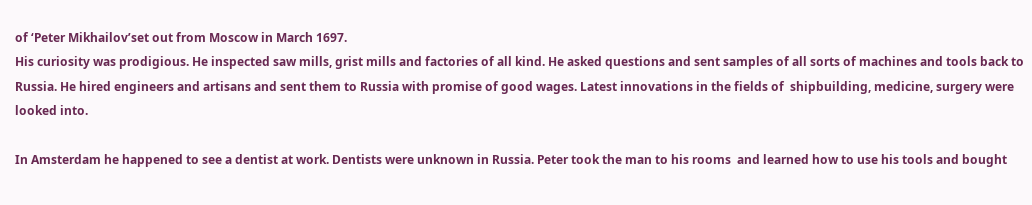of ‘Peter Mikhailov’set out from Moscow in March 1697.
His curiosity was prodigious. He inspected saw mills, grist mills and factories of all kind. He asked questions and sent samples of all sorts of machines and tools back to Russia. He hired engineers and artisans and sent them to Russia with promise of good wages. Latest innovations in the fields of  shipbuilding, medicine, surgery were looked into.

In Amsterdam he happened to see a dentist at work. Dentists were unknown in Russia. Peter took the man to his rooms  and learned how to use his tools and bought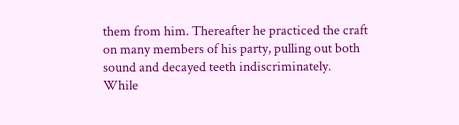them from him. Thereafter he practiced the craft on many members of his party, pulling out both sound and decayed teeth indiscriminately.
While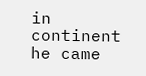in continent he came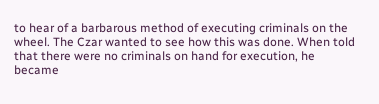to hear of a barbarous method of executing criminals on the wheel. The Czar wanted to see how this was done. When told that there were no criminals on hand for execution, he became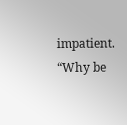impatient. “Why be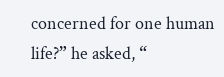concerned for one human life?” he asked, “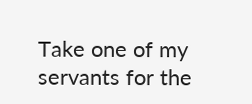Take one of my servants for the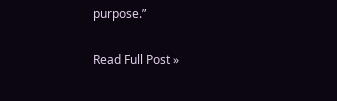purpose.”

Read Full Post »